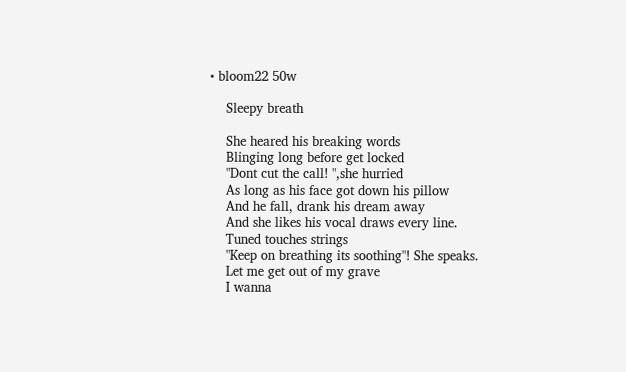• bloom22 50w

    Sleepy breath

    She heared his breaking words
    Blinging long before get locked
    "Dont cut the call! ",she hurried
    As long as his face got down his pillow
    And he fall, drank his dream away
    And she likes his vocal draws every line.
    Tuned touches strings
    "Keep on breathing its soothing"! She speaks.
    Let me get out of my grave
    I wanna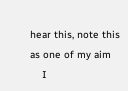hear this, note this as one of my aim
    I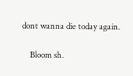dont wanna die today again.

    Bloom sh.